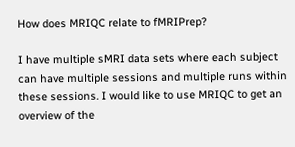How does MRIQC relate to fMRIPrep?

I have multiple sMRI data sets where each subject can have multiple sessions and multiple runs within these sessions. I would like to use MRIQC to get an overview of the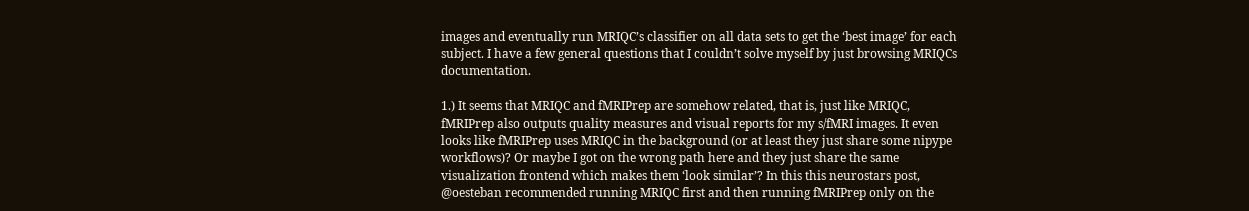images and eventually run MRIQC’s classifier on all data sets to get the ‘best image’ for each subject. I have a few general questions that I couldn’t solve myself by just browsing MRIQCs documentation.

1.) It seems that MRIQC and fMRIPrep are somehow related, that is, just like MRIQC, fMRIPrep also outputs quality measures and visual reports for my s/fMRI images. It even looks like fMRIPrep uses MRIQC in the background (or at least they just share some nipype workflows)? Or maybe I got on the wrong path here and they just share the same visualization frontend which makes them ‘look similar’? In this this neurostars post, @oesteban recommended running MRIQC first and then running fMRIPrep only on the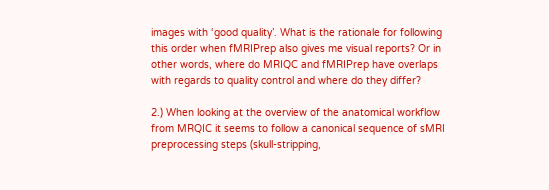images with ‘good quality’. What is the rationale for following this order when fMRIPrep also gives me visual reports? Or in other words, where do MRIQC and fMRIPrep have overlaps with regards to quality control and where do they differ?

2.) When looking at the overview of the anatomical workflow from MRQIC it seems to follow a canonical sequence of sMRI preprocessing steps (skull-stripping,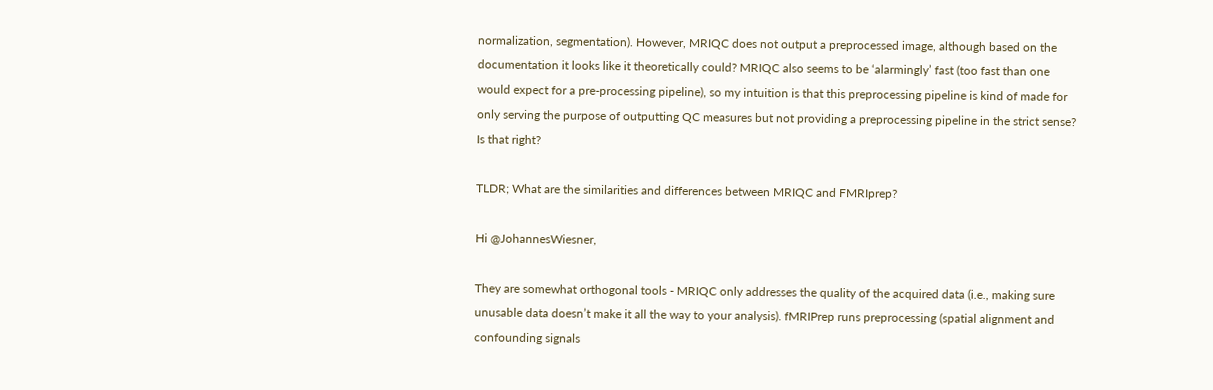normalization, segmentation). However, MRIQC does not output a preprocessed image, although based on the documentation it looks like it theoretically could? MRIQC also seems to be ‘alarmingly’ fast (too fast than one would expect for a pre-processing pipeline), so my intuition is that this preprocessing pipeline is kind of made for only serving the purpose of outputting QC measures but not providing a preprocessing pipeline in the strict sense? Is that right?

TLDR; What are the similarities and differences between MRIQC and FMRIprep?

Hi @JohannesWiesner,

They are somewhat orthogonal tools - MRIQC only addresses the quality of the acquired data (i.e., making sure unusable data doesn’t make it all the way to your analysis). fMRIPrep runs preprocessing (spatial alignment and confounding signals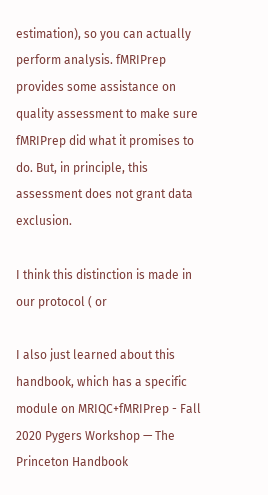estimation), so you can actually perform analysis. fMRIPrep provides some assistance on quality assessment to make sure fMRIPrep did what it promises to do. But, in principle, this assessment does not grant data exclusion.

I think this distinction is made in our protocol ( or

I also just learned about this handbook, which has a specific module on MRIQC+fMRIPrep - Fall 2020 Pygers Workshop — The Princeton Handbook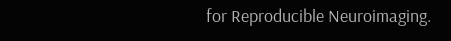for Reproducible Neuroimaging.